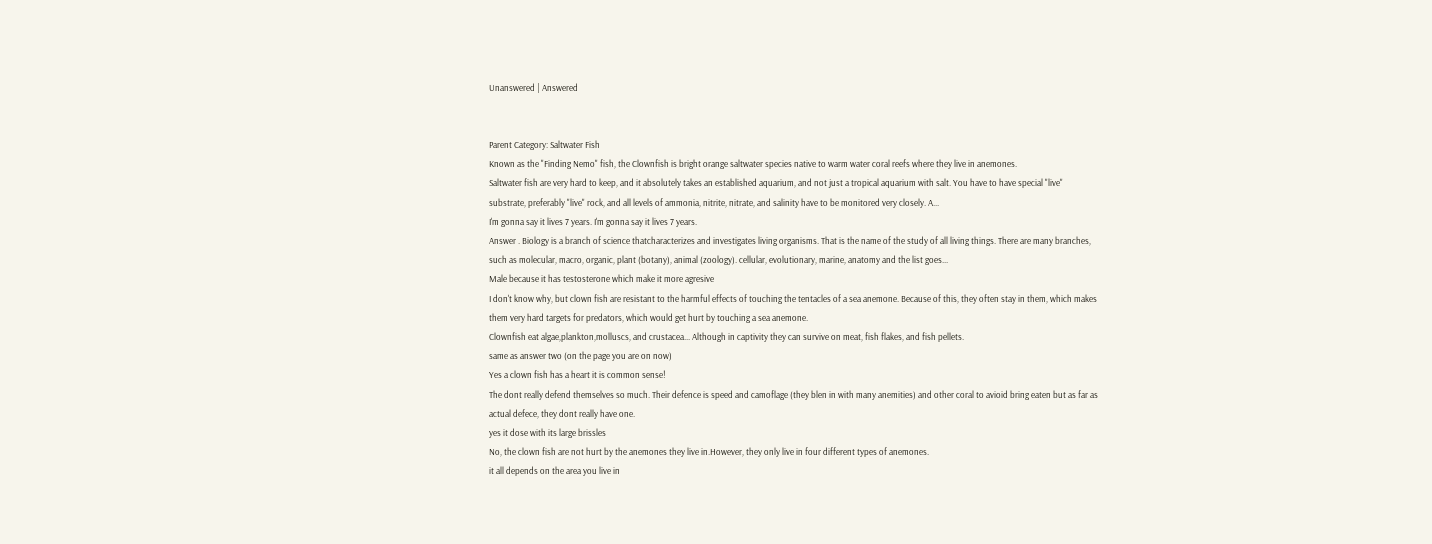Unanswered | Answered


Parent Category: Saltwater Fish
Known as the "Finding Nemo" fish, the Clownfish is bright orange saltwater species native to warm water coral reefs where they live in anemones.
Saltwater fish are very hard to keep, and it absolutely takes an established aquarium, and not just a tropical aquarium with salt. You have to have special "live" substrate, preferably "live" rock, and all levels of ammonia, nitrite, nitrate, and salinity have to be monitored very closely. A...
I'm gonna say it lives 7 years. I'm gonna say it lives 7 years.
Answer . Biology is a branch of science thatcharacterizes and investigates living organisms. That is the name of the study of all living things. There are many branches, such as molecular, macro, organic, plant (botany), animal (zoology). cellular, evolutionary, marine, anatomy and the list goes...
Male because it has testosterone which make it more agresive
I don't know why, but clown fish are resistant to the harmful effects of touching the tentacles of a sea anemone. Because of this, they often stay in them, which makes them very hard targets for predators, which would get hurt by touching a sea anemone.
Clownfish eat algae,plankton,molluscs, and crustacea... Although in captivity they can survive on meat, fish flakes, and fish pellets.
same as answer two (on the page you are on now)
Yes a clown fish has a heart it is common sense!
The dont really defend themselves so much. Their defence is speed and camoflage (they blen in with many anemities) and other coral to avioid bring eaten but as far as actual defece, they dont really have one.
yes it dose with its large brissles
No, the clown fish are not hurt by the anemones they live in.However, they only live in four different types of anemones.
it all depends on the area you live in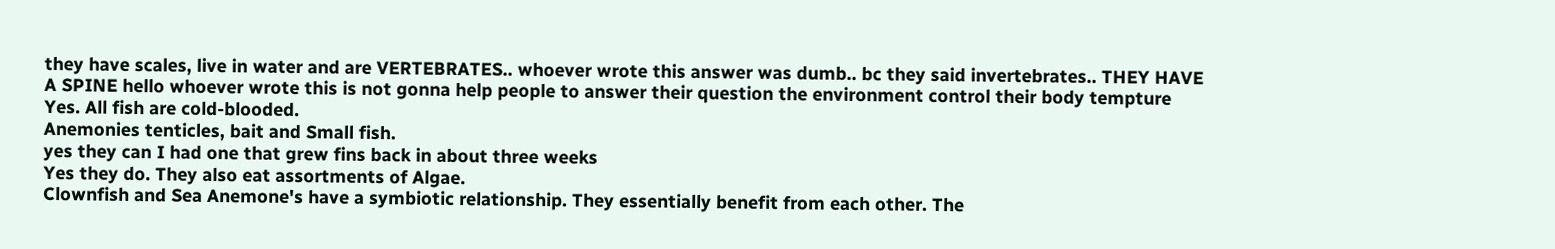they have scales, live in water and are VERTEBRATES.. whoever wrote this answer was dumb.. bc they said invertebrates.. THEY HAVE A SPINE hello whoever wrote this is not gonna help people to answer their question the environment control their body tempture
Yes. All fish are cold-blooded.
Anemonies tenticles, bait and Small fish.
yes they can I had one that grew fins back in about three weeks
Yes they do. They also eat assortments of Algae.
Clownfish and Sea Anemone's have a symbiotic relationship. They essentially benefit from each other. The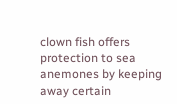clown fish offers protection to sea anemones by keeping away certain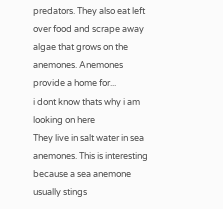predators. They also eat left over food and scrape away algae that grows on the anemones. Anemones provide a home for...
i dont know thats why i am looking on here
They live in salt water in sea anemones. This is interesting because a sea anemone usually stings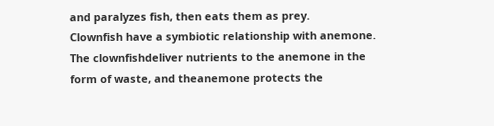and paralyzes fish, then eats them as prey.
Clownfish have a symbiotic relationship with anemone. The clownfishdeliver nutrients to the anemone in the form of waste, and theanemone protects the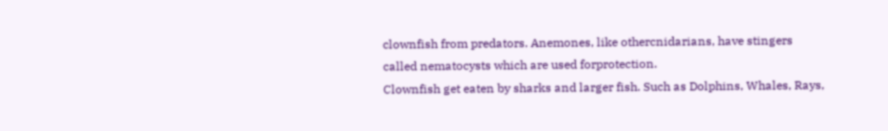clownfish from predators. Anemones, like othercnidarians, have stingers called nematocysts which are used forprotection.
Clownfish get eaten by sharks and larger fish. Such as Dolphins, Whales, Rays,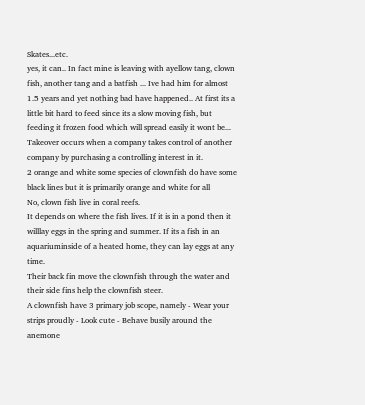Skates...etc.
yes, it can.. In fact mine is leaving with ayellow tang, clown fish, another tang and a batfish ... Ive had him for almost 1.5 years and yet nothing bad have happened.. At first its a little bit hard to feed since its a slow moving fish, but feeding it frozen food which will spread easily it wont be...
Takeover occurs when a company takes control of another company by purchasing a controlling interest in it.
2 orange and white some species of clownfish do have some black lines but it is primarily orange and white for all
No, clown fish live in coral reefs.
It depends on where the fish lives. If it is in a pond then it willlay eggs in the spring and summer. If its a fish in an aquariuminside of a heated home, they can lay eggs at any time.
Their back fin move the clownfish through the water and their side fins help the clownfish steer.
A clownfish have 3 primary job scope, namely - Wear your strips proudly - Look cute - Behave busily around the anemone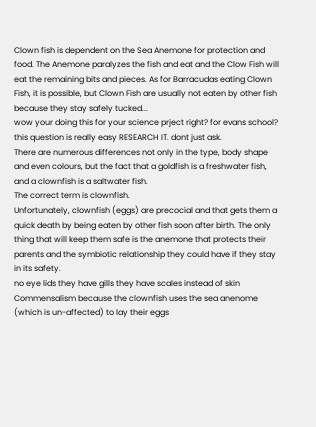Clown fish is dependent on the Sea Anemone for protection and food. The Anemone paralyzes the fish and eat and the Clow Fish will eat the remaining bits and pieces. As for Barracudas eating Clown Fish, it is possible, but Clown Fish are usually not eaten by other fish because they stay safely tucked...
wow your doing this for your science prject right? for evans school? this question is really easy RESEARCH IT. dont just ask.
There are numerous differences not only in the type, body shape and even colours, but the fact that a goldfish is a freshwater fish, and a clownfish is a saltwater fish.
The correct term is clownfish.
Unfortunately, clownfish (eggs) are precocial and that gets them a quick death by being eaten by other fish soon after birth. The only thing that will keep them safe is the anemone that protects their parents and the symbiotic relationship they could have if they stay in its safety.
no eye lids they have gills they have scales instead of skin
Commensalism because the clownfish uses the sea anenome (which is un-affected) to lay their eggs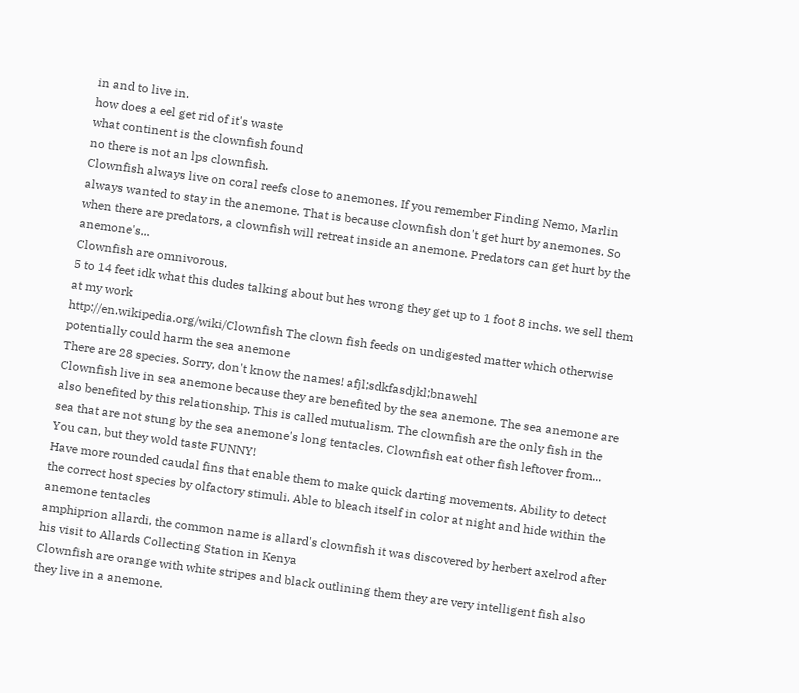in and to live in.
how does a eel get rid of it's waste
what continent is the clownfish found
no there is not an lps clownfish.
Clownfish always live on coral reefs close to anemones. If you remember Finding Nemo, Marlin always wanted to stay in the anemone. That is because clownfish don't get hurt by anemones. So when there are predators, a clownfish will retreat inside an anemone. Predators can get hurt by the anemone's...
Clownfish are omnivorous.
5 to 14 feet idk what this dudes talking about but hes wrong they get up to 1 foot 8 inchs. we sell them at my work
http://en.wikipedia.org/wiki/Clownfish The clown fish feeds on undigested matter which otherwise potentially could harm the sea anemone
There are 28 species. Sorry, don't know the names! afjl;sdkfasdjkl;bnawehl
Clownfish live in sea anemone because they are benefited by the sea anemone. The sea anemone are also benefited by this relationship. This is called mutualism. The clownfish are the only fish in the sea that are not stung by the sea anemone's long tentacles. Clownfish eat other fish leftover from...
You can, but they wold taste FUNNY!
Have more rounded caudal fins that enable them to make quick darting movements. Ability to detect the correct host species by olfactory stimuli. Able to bleach itself in color at night and hide within the anemone tentacles
amphiprion allardi, the common name is allard's clownfish it was discovered by herbert axelrod after his visit to Allards Collecting Station in Kenya
Clownfish are orange with white stripes and black outlining them they are very intelligent fish also they live in a anemone.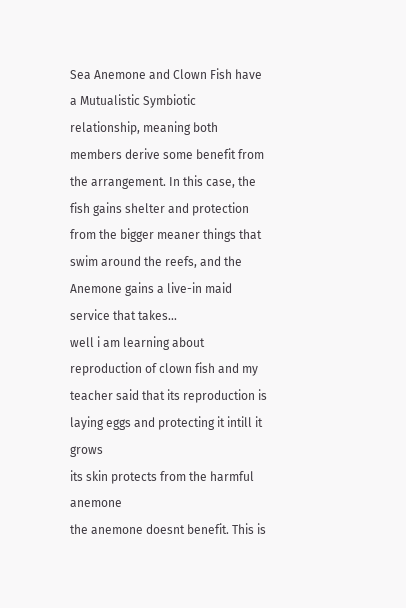Sea Anemone and Clown Fish have a Mutualistic Symbiotic relationship, meaning both members derive some benefit from the arrangement. In this case, the fish gains shelter and protection from the bigger meaner things that swim around the reefs, and the Anemone gains a live-in maid service that takes...
well i am learning about reproduction of clown fish and my teacher said that its reproduction is laying eggs and protecting it intill it grows
its skin protects from the harmful anemone
the anemone doesnt benefit. This is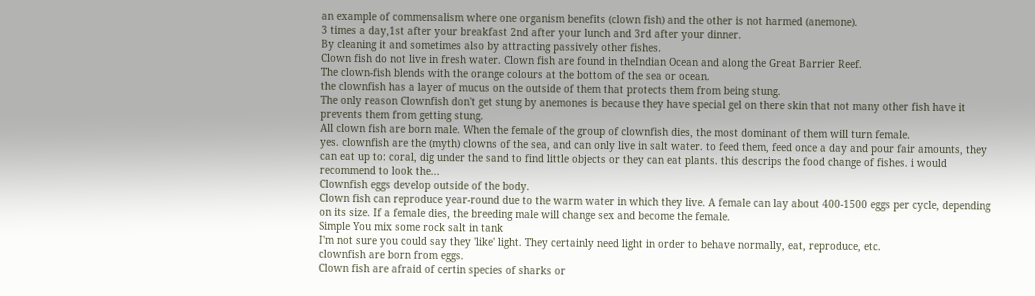an example of commensalism where one organism benefits (clown fish) and the other is not harmed (anemone).
3 times a day,1st after your breakfast 2nd after your lunch and 3rd after your dinner.
By cleaning it and sometimes also by attracting passively other fishes.
Clown fish do not live in fresh water. Clown fish are found in theIndian Ocean and along the Great Barrier Reef.
The clown-fish blends with the orange colours at the bottom of the sea or ocean.
the clownfish has a layer of mucus on the outside of them that protects them from being stung.
The only reason Clownfish don't get stung by anemones is because they have special gel on there skin that not many other fish have it prevents them from getting stung.
All clown fish are born male. When the female of the group of clownfish dies, the most dominant of them will turn female.
yes. clownfish are the (myth) clowns of the sea, and can only live in salt water. to feed them, feed once a day and pour fair amounts, they can eat up to: coral, dig under the sand to find little objects or they can eat plants. this descrips the food change of fishes. i would recommend to look the...
Clownfish eggs develop outside of the body.
Clown fish can reproduce year-round due to the warm water in which they live. A female can lay about 400-1500 eggs per cycle, depending on its size. If a female dies, the breeding male will change sex and become the female.
Simple You mix some rock salt in tank
I'm not sure you could say they 'like' light. They certainly need light in order to behave normally, eat, reproduce, etc.
clownfish are born from eggs.
Clown fish are afraid of certin species of sharks or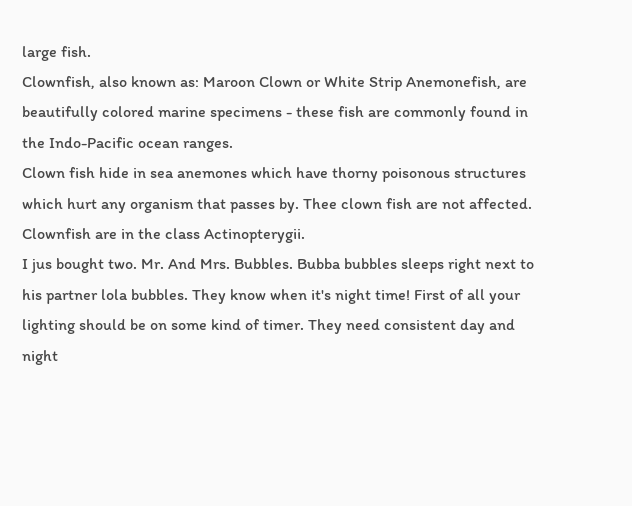large fish.
Clownfish, also known as: Maroon Clown or White Strip Anemonefish, are beautifully colored marine specimens - these fish are commonly found in the Indo-Pacific ocean ranges.
Clown fish hide in sea anemones which have thorny poisonous structures which hurt any organism that passes by. Thee clown fish are not affected.
Clownfish are in the class Actinopterygii.
I jus bought two. Mr. And Mrs. Bubbles. Bubba bubbles sleeps right next to his partner lola bubbles. They know when it's night time! First of all your lighting should be on some kind of timer. They need consistent day and night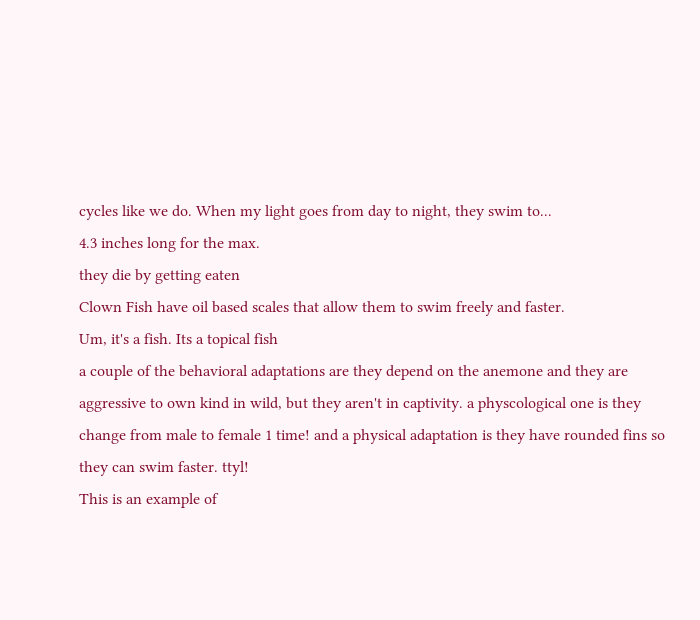cycles like we do. When my light goes from day to night, they swim to...
4.3 inches long for the max.
they die by getting eaten
Clown Fish have oil based scales that allow them to swim freely and faster.
Um, it's a fish. Its a topical fish
a couple of the behavioral adaptations are they depend on the anemone and they are aggressive to own kind in wild, but they aren't in captivity. a physcological one is they change from male to female 1 time! and a physical adaptation is they have rounded fins so they can swim faster. ttyl!
This is an example of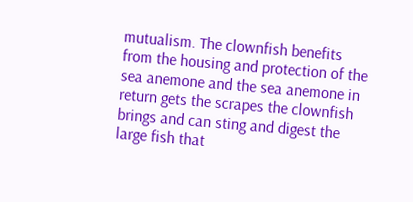mutualism. The clownfish benefits from the housing and protection of the sea anemone and the sea anemone in return gets the scrapes the clownfish brings and can sting and digest the large fish that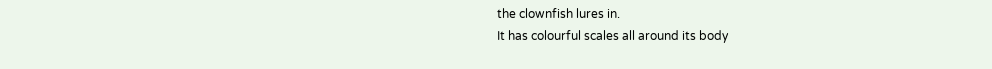the clownfish lures in.
It has colourful scales all around its body